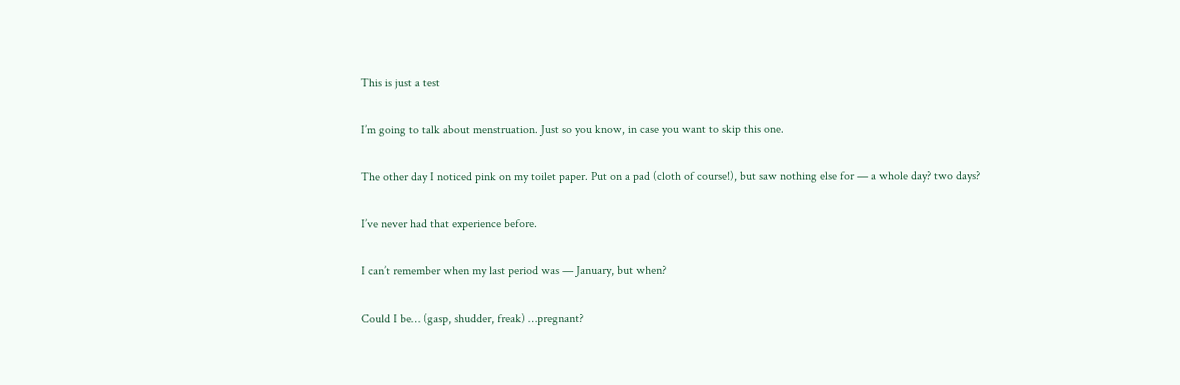This is just a test

I’m going to talk about menstruation. Just so you know, in case you want to skip this one.

The other day I noticed pink on my toilet paper. Put on a pad (cloth of course!), but saw nothing else for — a whole day? two days?

I’ve never had that experience before.

I can’t remember when my last period was — January, but when?

Could I be… (gasp, shudder, freak) …pregnant?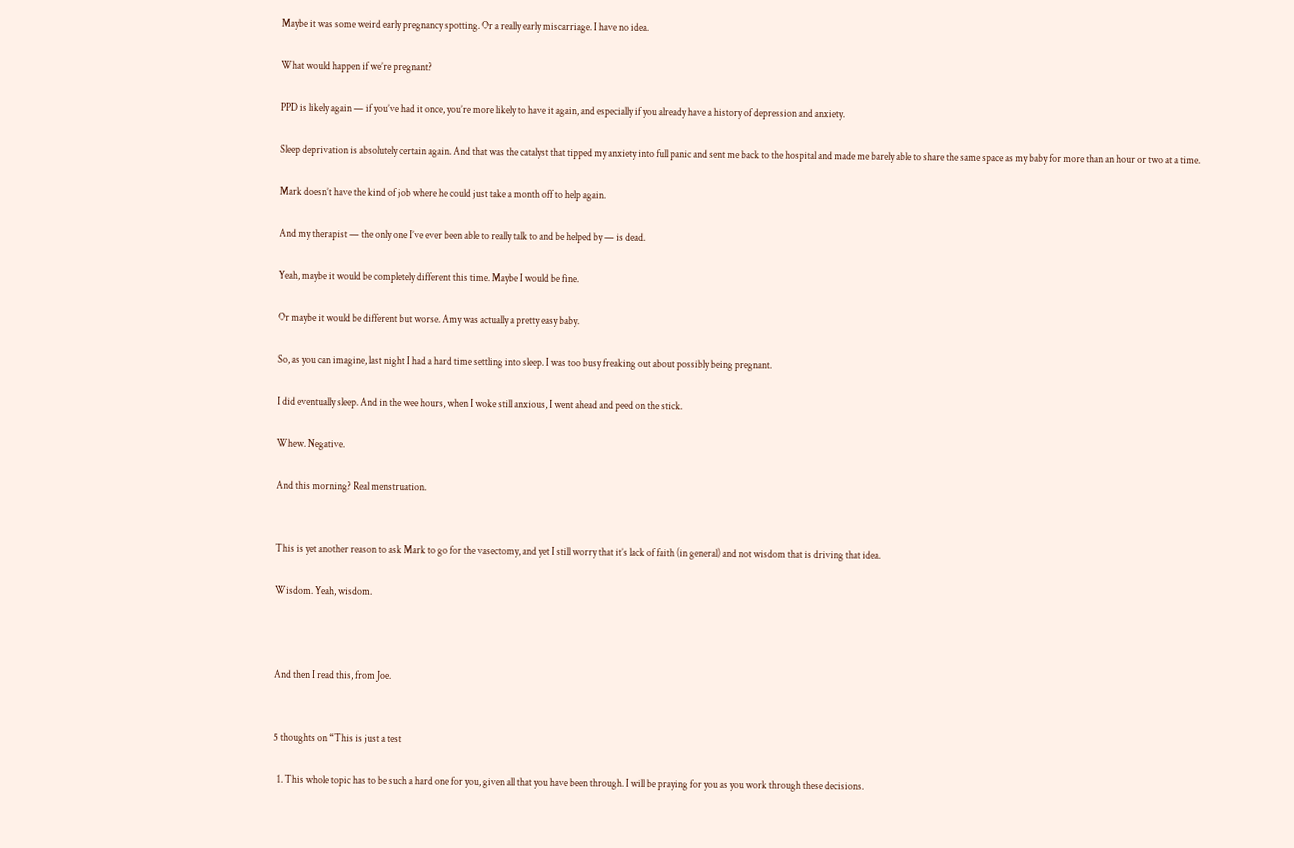Maybe it was some weird early pregnancy spotting. Or a really early miscarriage. I have no idea.

What would happen if we’re pregnant?

PPD is likely again — if you’ve had it once, you’re more likely to have it again, and especially if you already have a history of depression and anxiety.

Sleep deprivation is absolutely certain again. And that was the catalyst that tipped my anxiety into full panic and sent me back to the hospital and made me barely able to share the same space as my baby for more than an hour or two at a time.

Mark doesn’t have the kind of job where he could just take a month off to help again.

And my therapist — the only one I’ve ever been able to really talk to and be helped by — is dead.

Yeah, maybe it would be completely different this time. Maybe I would be fine.

Or maybe it would be different but worse. Amy was actually a pretty easy baby.

So, as you can imagine, last night I had a hard time settling into sleep. I was too busy freaking out about possibly being pregnant.

I did eventually sleep. And in the wee hours, when I woke still anxious, I went ahead and peed on the stick.

Whew. Negative.

And this morning? Real menstruation.


This is yet another reason to ask Mark to go for the vasectomy, and yet I still worry that it’s lack of faith (in general) and not wisdom that is driving that idea.

Wisdom. Yeah, wisdom.



And then I read this, from Joe.


5 thoughts on “This is just a test

  1. This whole topic has to be such a hard one for you, given all that you have been through. I will be praying for you as you work through these decisions.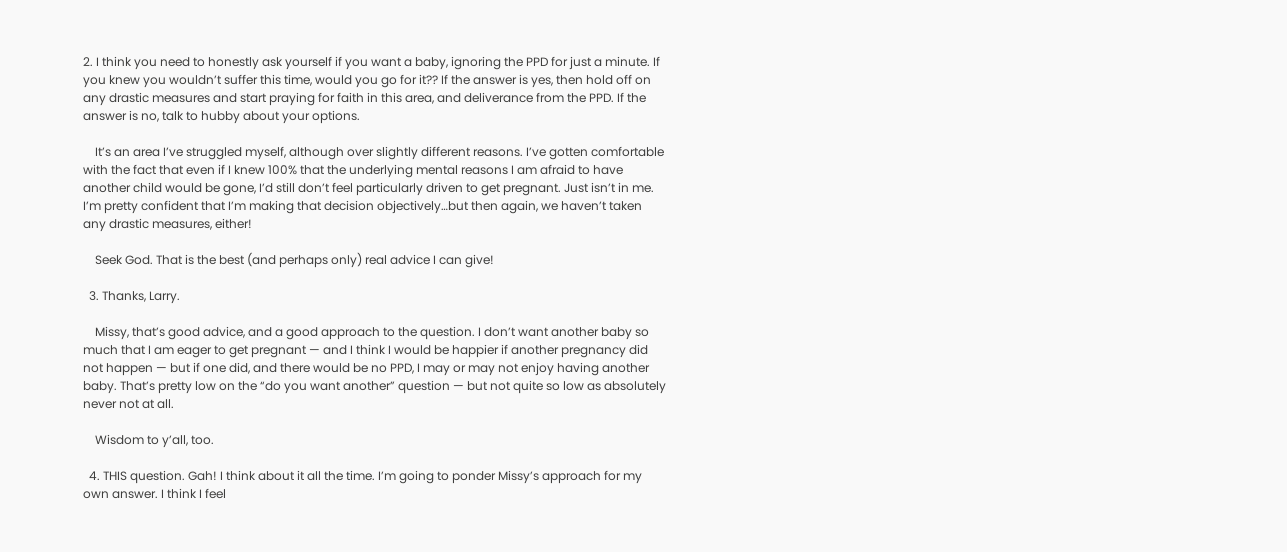2. I think you need to honestly ask yourself if you want a baby, ignoring the PPD for just a minute. If you knew you wouldn’t suffer this time, would you go for it?? If the answer is yes, then hold off on any drastic measures and start praying for faith in this area, and deliverance from the PPD. If the answer is no, talk to hubby about your options.

    It’s an area I’ve struggled myself, although over slightly different reasons. I’ve gotten comfortable with the fact that even if I knew 100% that the underlying mental reasons I am afraid to have another child would be gone, I’d still don’t feel particularly driven to get pregnant. Just isn’t in me. I’m pretty confident that I’m making that decision objectively…but then again, we haven’t taken any drastic measures, either!

    Seek God. That is the best (and perhaps only) real advice I can give!

  3. Thanks, Larry.

    Missy, that’s good advice, and a good approach to the question. I don’t want another baby so much that I am eager to get pregnant — and I think I would be happier if another pregnancy did not happen — but if one did, and there would be no PPD, I may or may not enjoy having another baby. That’s pretty low on the “do you want another” question — but not quite so low as absolutely never not at all.

    Wisdom to y’all, too.

  4. THIS question. Gah! I think about it all the time. I’m going to ponder Missy’s approach for my own answer. I think I feel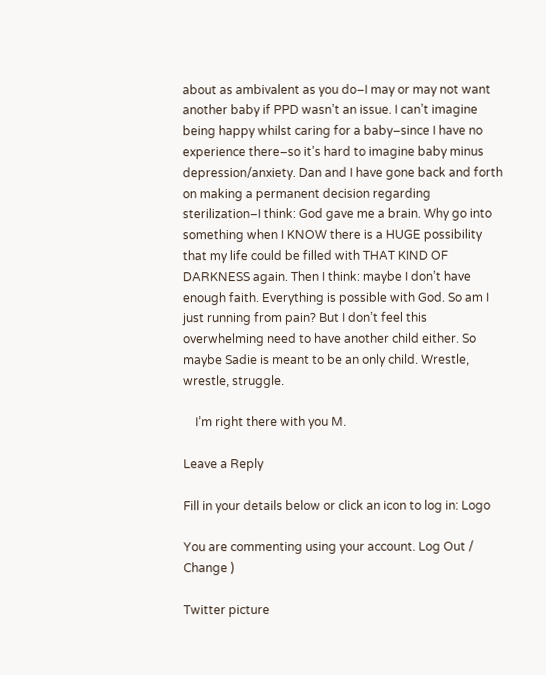about as ambivalent as you do–I may or may not want another baby if PPD wasn’t an issue. I can’t imagine being happy whilst caring for a baby–since I have no experience there–so it’s hard to imagine baby minus depression/anxiety. Dan and I have gone back and forth on making a permanent decision regarding sterilization–I think: God gave me a brain. Why go into something when I KNOW there is a HUGE possibility that my life could be filled with THAT KIND OF DARKNESS again. Then I think: maybe I don’t have enough faith. Everything is possible with God. So am I just running from pain? But I don’t feel this overwhelming need to have another child either. So maybe Sadie is meant to be an only child. Wrestle, wrestle, struggle.

    I’m right there with you M.

Leave a Reply

Fill in your details below or click an icon to log in: Logo

You are commenting using your account. Log Out / Change )

Twitter picture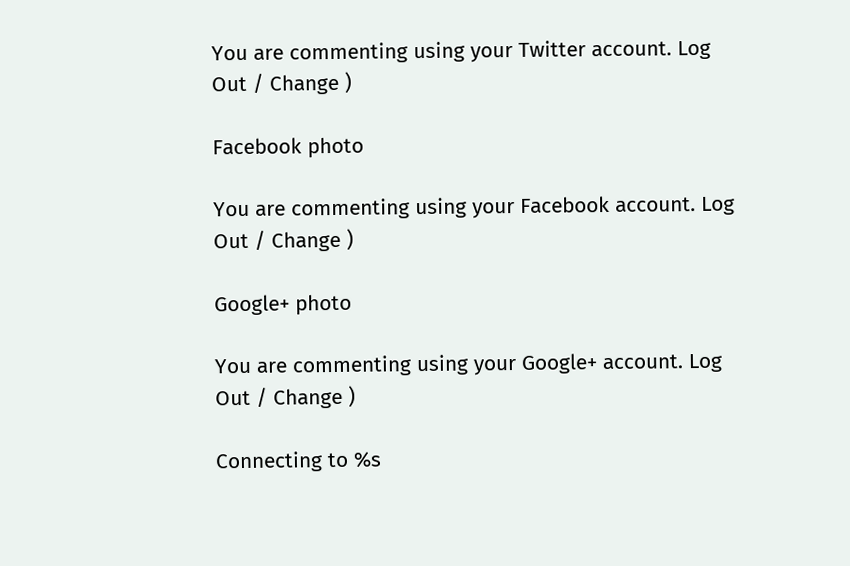You are commenting using your Twitter account. Log Out / Change )

Facebook photo

You are commenting using your Facebook account. Log Out / Change )

Google+ photo

You are commenting using your Google+ account. Log Out / Change )

Connecting to %s